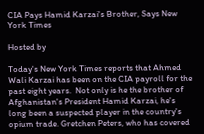CIA Pays Hamid Karzai's Brother, Says New York Times

Hosted by

Today's New York Times reports that Ahmed Wali Karzai has been on the CIA payroll for the past eight years.  Not only is he the brother of Afghanistan's President Hamid Karzai, he's long been a suspected player in the country's opium trade. Gretchen Peters, who has covered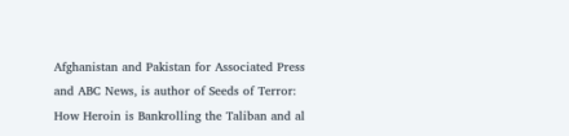Afghanistan and Pakistan for Associated Press and ABC News, is author of Seeds of Terror: How Heroin is Bankrolling the Taliban and al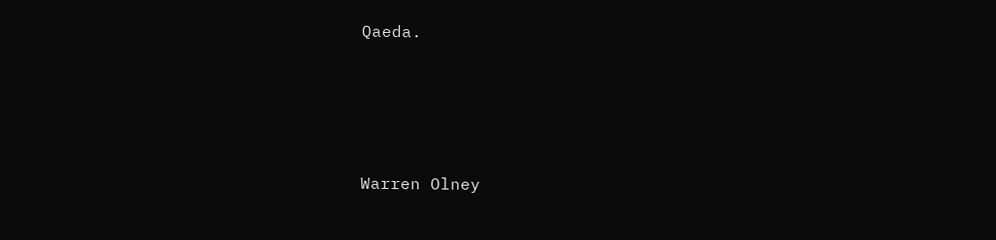Qaeda.




Warren Olney